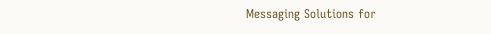Messaging Solutions for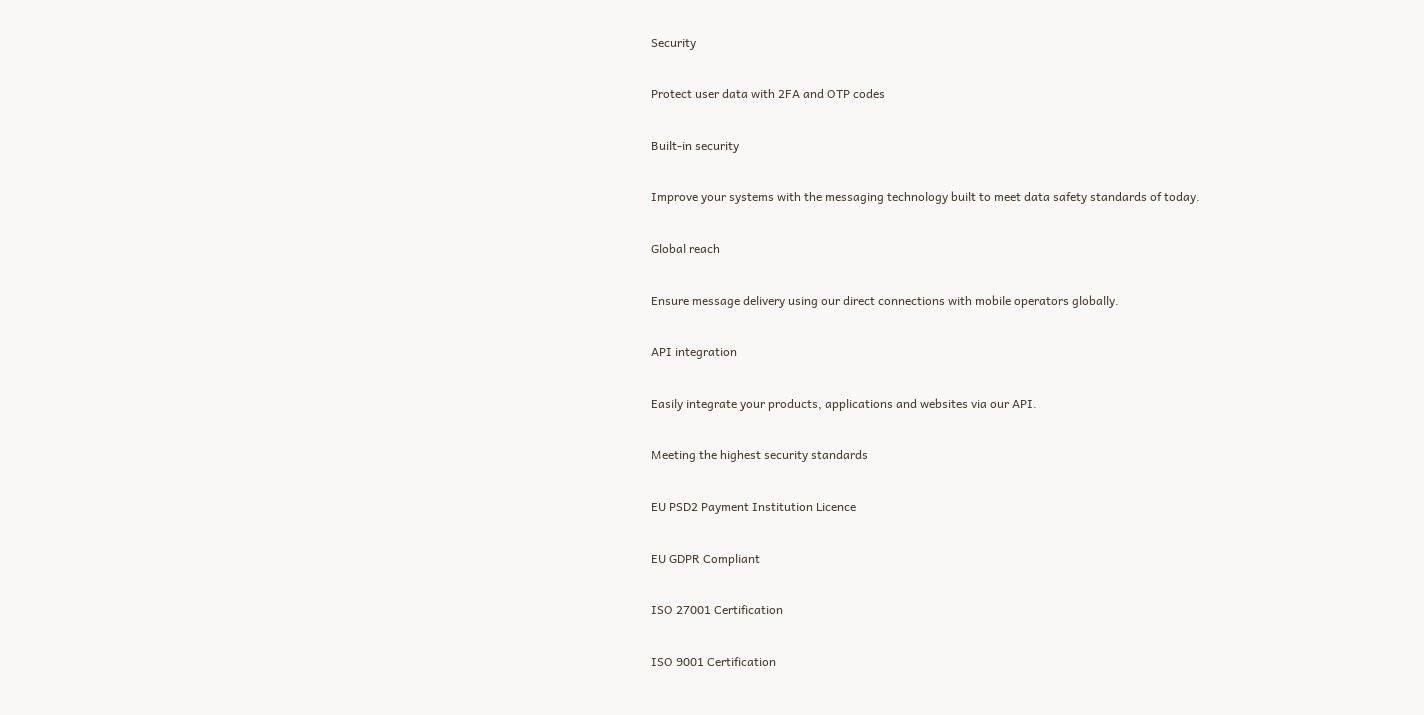Security

Protect user data with 2FA and OTP codes

Built-in security

Improve your systems with the messaging technology built to meet data safety standards of today.

Global reach

Ensure message delivery using our direct connections with mobile operators globally.

API integration

Easily integrate your products, applications and websites via our API.

Meeting the highest security standards

EU PSD2 Payment Institution Licence

EU GDPR Compliant

ISO 27001 Certification

ISO 9001 Certification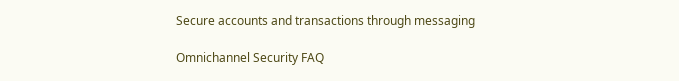Secure accounts and transactions through messaging

Omnichannel Security FAQ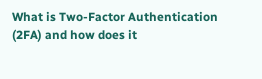What is Two-Factor Authentication (2FA) and how does it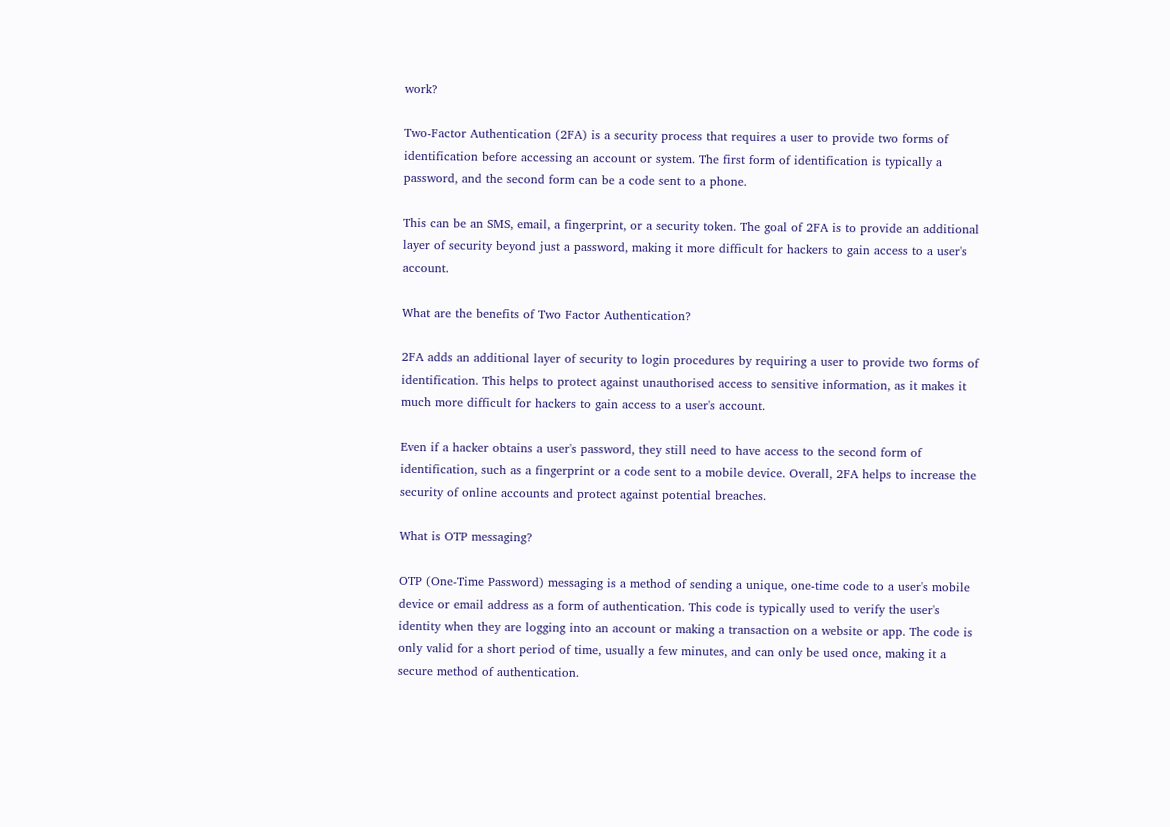work?

Two-Factor Authentication (2FA) is a security process that requires a user to provide two forms of identification before accessing an account or system. The first form of identification is typically a password, and the second form can be a code sent to a phone.

This can be an SMS, email, a fingerprint, or a security token. The goal of 2FA is to provide an additional layer of security beyond just a password, making it more difficult for hackers to gain access to a user's account.

What are the benefits of Two Factor Authentication?

2FA adds an additional layer of security to login procedures by requiring a user to provide two forms of identification. This helps to protect against unauthorised access to sensitive information, as it makes it much more difficult for hackers to gain access to a user's account.

Even if a hacker obtains a user's password, they still need to have access to the second form of identification, such as a fingerprint or a code sent to a mobile device. Overall, 2FA helps to increase the security of online accounts and protect against potential breaches.

What is OTP messaging?

OTP (One-Time Password) messaging is a method of sending a unique, one-time code to a user's mobile device or email address as a form of authentication. This code is typically used to verify the user's identity when they are logging into an account or making a transaction on a website or app. The code is only valid for a short period of time, usually a few minutes, and can only be used once, making it a secure method of authentication.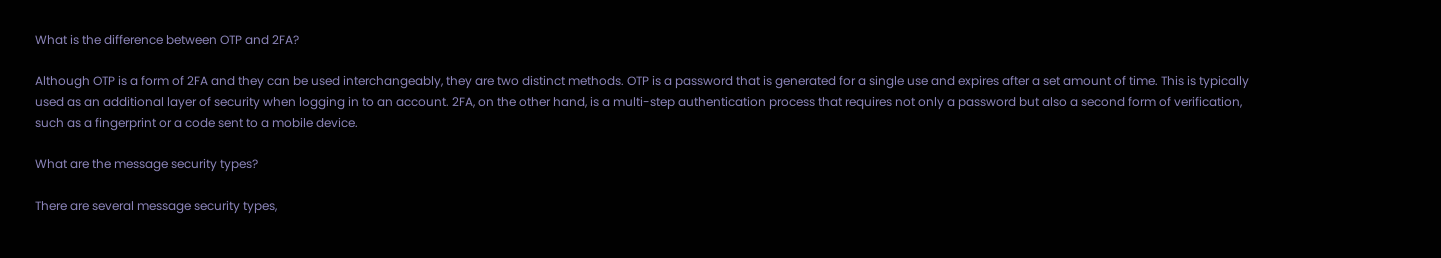What is the difference between OTP and 2FA?

Although OTP is a form of 2FA and they can be used interchangeably, they are two distinct methods. OTP is a password that is generated for a single use and expires after a set amount of time. This is typically used as an additional layer of security when logging in to an account. 2FA, on the other hand, is a multi-step authentication process that requires not only a password but also a second form of verification, such as a fingerprint or a code sent to a mobile device.

What are the message security types?

There are several message security types,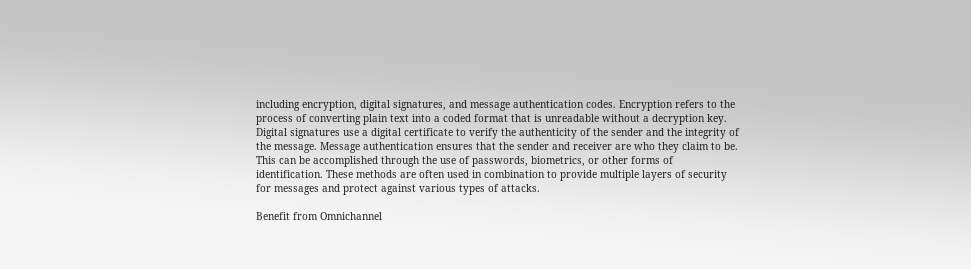including encryption, digital signatures, and message authentication codes. Encryption refers to the process of converting plain text into a coded format that is unreadable without a decryption key. Digital signatures use a digital certificate to verify the authenticity of the sender and the integrity of the message. Message authentication ensures that the sender and receiver are who they claim to be. This can be accomplished through the use of passwords, biometrics, or other forms of identification. These methods are often used in combination to provide multiple layers of security for messages and protect against various types of attacks.

Benefit from Omnichannel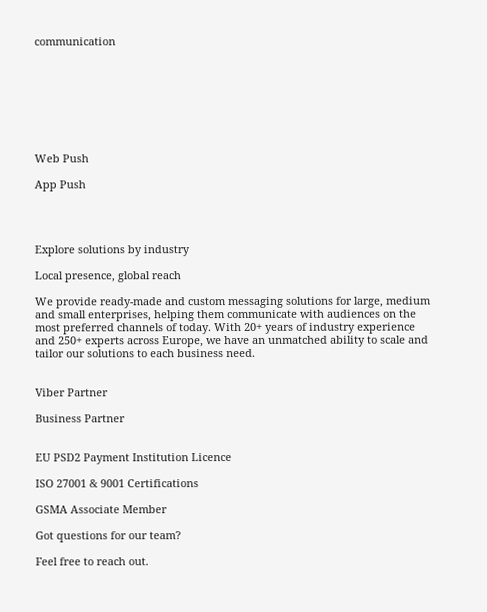communication








Web Push

App Push




Explore solutions by industry

Local presence, global reach

We provide ready-made and custom messaging solutions for large, medium and small enterprises, helping them communicate with audiences on the most preferred channels of today. With 20+ years of industry experience and 250+ experts across Europe, we have an unmatched ability to scale and tailor our solutions to each business need.


Viber Partner

Business Partner


EU PSD2 Payment Institution Licence

ISO 27001 & 9001 Certifications

GSMA Associate Member

Got questions for our team?

Feel free to reach out.